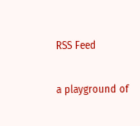RSS Feed

a playground of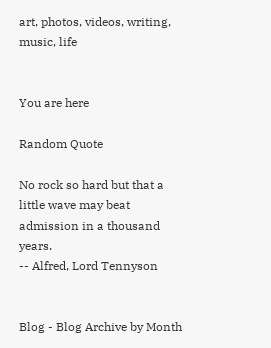art, photos, videos, writing, music, life


You are here

Random Quote

No rock so hard but that a little wave may beat admission in a thousand years.
-- Alfred, Lord Tennyson


Blog - Blog Archive by Month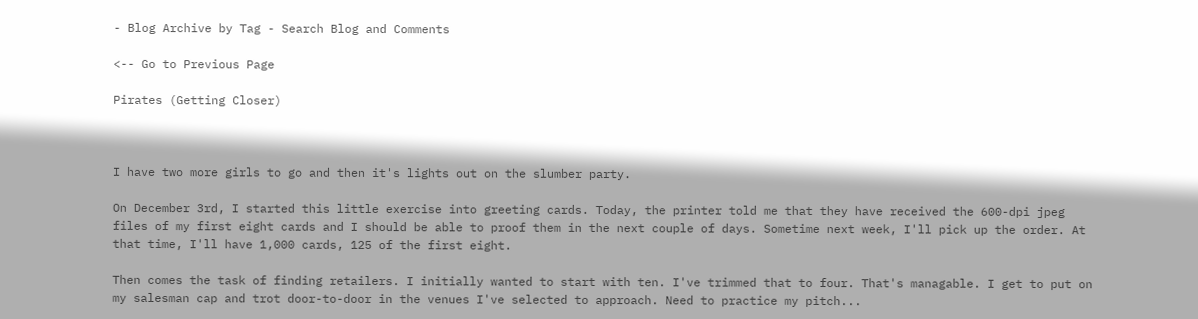- Blog Archive by Tag - Search Blog and Comments

<-- Go to Previous Page

Pirates (Getting Closer)



I have two more girls to go and then it's lights out on the slumber party.

On December 3rd, I started this little exercise into greeting cards. Today, the printer told me that they have received the 600-dpi jpeg files of my first eight cards and I should be able to proof them in the next couple of days. Sometime next week, I'll pick up the order. At that time, I'll have 1,000 cards, 125 of the first eight.

Then comes the task of finding retailers. I initially wanted to start with ten. I've trimmed that to four. That's managable. I get to put on my salesman cap and trot door-to-door in the venues I've selected to approach. Need to practice my pitch...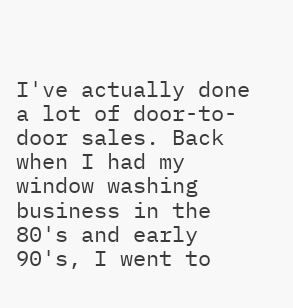I've actually done a lot of door-to-door sales. Back when I had my window washing business in the 80's and early 90's, I went to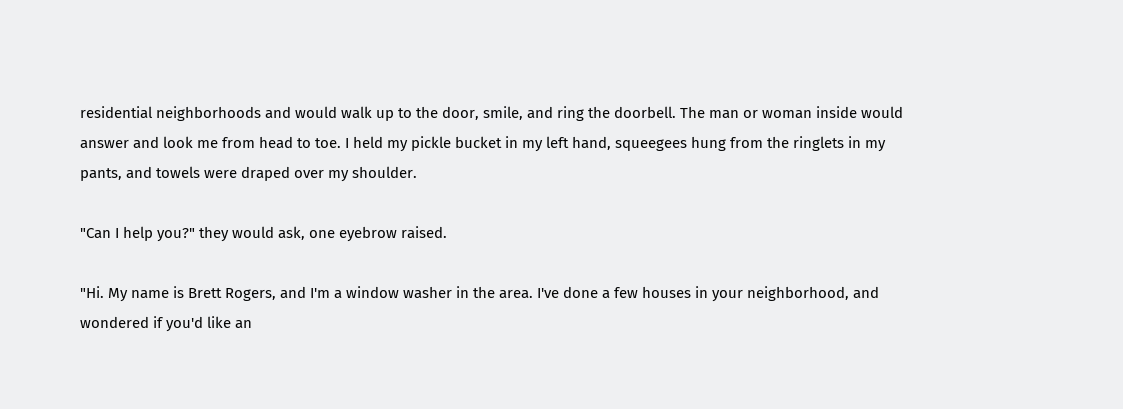residential neighborhoods and would walk up to the door, smile, and ring the doorbell. The man or woman inside would answer and look me from head to toe. I held my pickle bucket in my left hand, squeegees hung from the ringlets in my pants, and towels were draped over my shoulder.

"Can I help you?" they would ask, one eyebrow raised.

"Hi. My name is Brett Rogers, and I'm a window washer in the area. I've done a few houses in your neighborhood, and wondered if you'd like an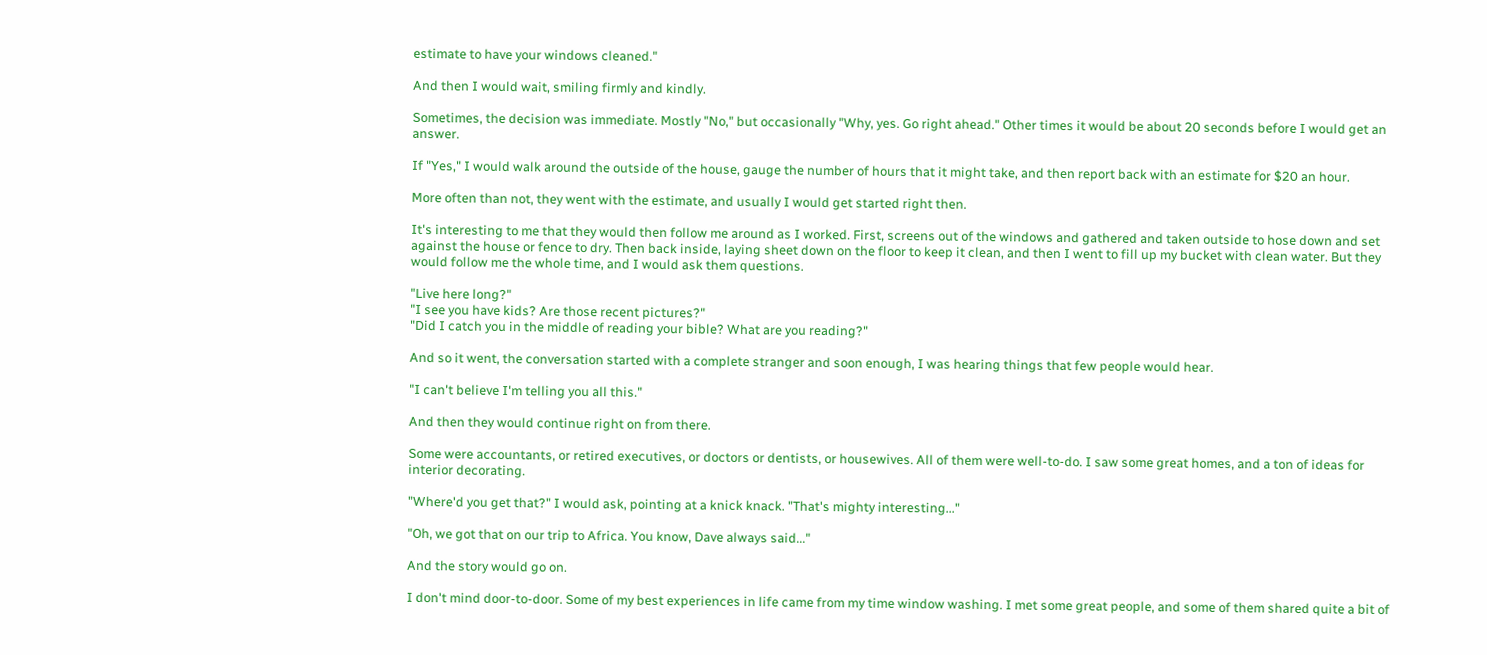estimate to have your windows cleaned."

And then I would wait, smiling firmly and kindly.

Sometimes, the decision was immediate. Mostly "No," but occasionally "Why, yes. Go right ahead." Other times it would be about 20 seconds before I would get an answer.

If "Yes," I would walk around the outside of the house, gauge the number of hours that it might take, and then report back with an estimate for $20 an hour.

More often than not, they went with the estimate, and usually I would get started right then.

It's interesting to me that they would then follow me around as I worked. First, screens out of the windows and gathered and taken outside to hose down and set against the house or fence to dry. Then back inside, laying sheet down on the floor to keep it clean, and then I went to fill up my bucket with clean water. But they would follow me the whole time, and I would ask them questions.

"Live here long?"
"I see you have kids? Are those recent pictures?"
"Did I catch you in the middle of reading your bible? What are you reading?"

And so it went, the conversation started with a complete stranger and soon enough, I was hearing things that few people would hear.

"I can't believe I'm telling you all this."

And then they would continue right on from there.

Some were accountants, or retired executives, or doctors or dentists, or housewives. All of them were well-to-do. I saw some great homes, and a ton of ideas for interior decorating.

"Where'd you get that?" I would ask, pointing at a knick knack. "That's mighty interesting..."

"Oh, we got that on our trip to Africa. You know, Dave always said..."

And the story would go on.

I don't mind door-to-door. Some of my best experiences in life came from my time window washing. I met some great people, and some of them shared quite a bit of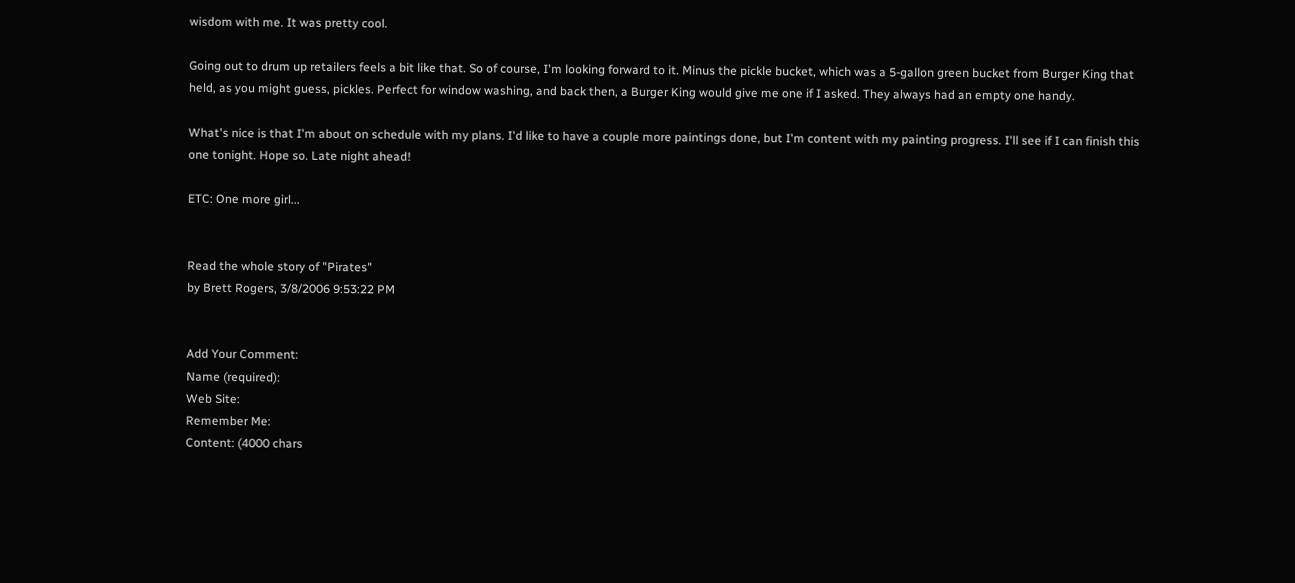wisdom with me. It was pretty cool.

Going out to drum up retailers feels a bit like that. So of course, I'm looking forward to it. Minus the pickle bucket, which was a 5-gallon green bucket from Burger King that held, as you might guess, pickles. Perfect for window washing, and back then, a Burger King would give me one if I asked. They always had an empty one handy.

What's nice is that I'm about on schedule with my plans. I'd like to have a couple more paintings done, but I'm content with my painting progress. I'll see if I can finish this one tonight. Hope so. Late night ahead!

ETC: One more girl...


Read the whole story of "Pirates"
by Brett Rogers, 3/8/2006 9:53:22 PM


Add Your Comment:
Name (required):
Web Site:
Remember Me:
Content: (4000 chars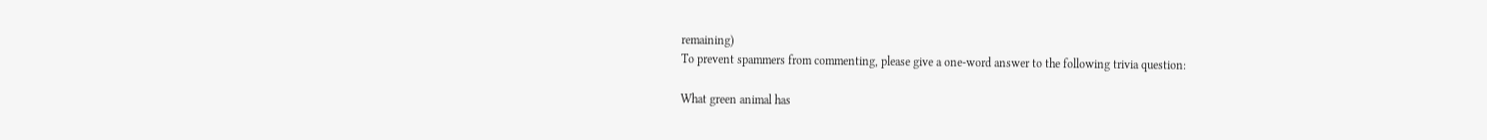remaining)
To prevent spammers from commenting, please give a one-word answer to the following trivia question:

What green animal has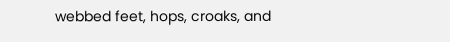webbed feet, hops, croaks, and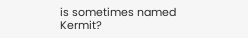is sometimes named Kermit?